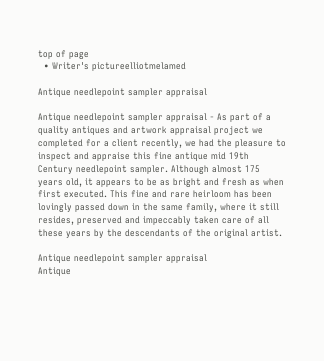top of page
  • Writer's pictureelliotmelamed

Antique needlepoint sampler appraisal

Antique needlepoint sampler appraisal - As part of a quality antiques and artwork appraisal project we completed for a client recently, we had the pleasure to inspect and appraise this fine antique mid 19th Century needlepoint sampler. Although almost 175 years old, it appears to be as bright and fresh as when first executed. This fine and rare heirloom has been lovingly passed down in the same family, where it still resides, preserved and impeccably taken care of all these years by the descendants of the original artist.

Antique needlepoint sampler appraisal
Antique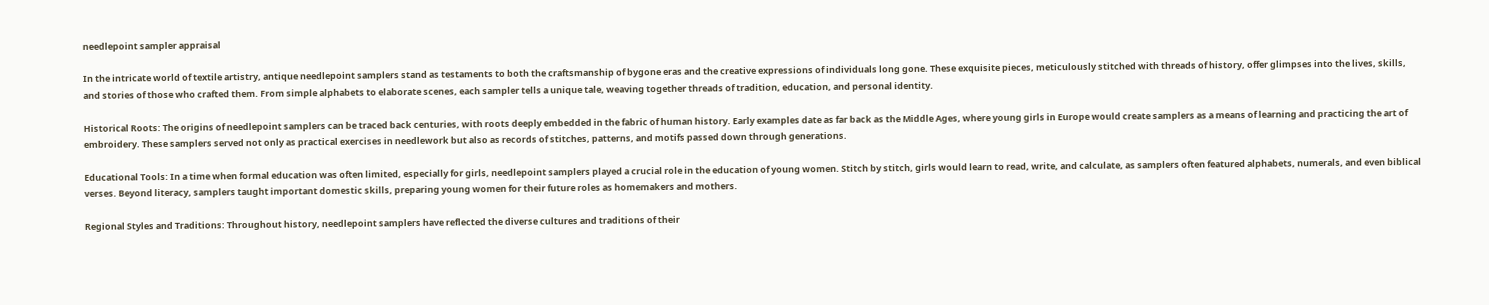needlepoint sampler appraisal

In the intricate world of textile artistry, antique needlepoint samplers stand as testaments to both the craftsmanship of bygone eras and the creative expressions of individuals long gone. These exquisite pieces, meticulously stitched with threads of history, offer glimpses into the lives, skills, and stories of those who crafted them. From simple alphabets to elaborate scenes, each sampler tells a unique tale, weaving together threads of tradition, education, and personal identity.

Historical Roots: The origins of needlepoint samplers can be traced back centuries, with roots deeply embedded in the fabric of human history. Early examples date as far back as the Middle Ages, where young girls in Europe would create samplers as a means of learning and practicing the art of embroidery. These samplers served not only as practical exercises in needlework but also as records of stitches, patterns, and motifs passed down through generations.

Educational Tools: In a time when formal education was often limited, especially for girls, needlepoint samplers played a crucial role in the education of young women. Stitch by stitch, girls would learn to read, write, and calculate, as samplers often featured alphabets, numerals, and even biblical verses. Beyond literacy, samplers taught important domestic skills, preparing young women for their future roles as homemakers and mothers.

Regional Styles and Traditions: Throughout history, needlepoint samplers have reflected the diverse cultures and traditions of their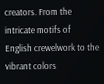creators. From the intricate motifs of English crewelwork to the vibrant colors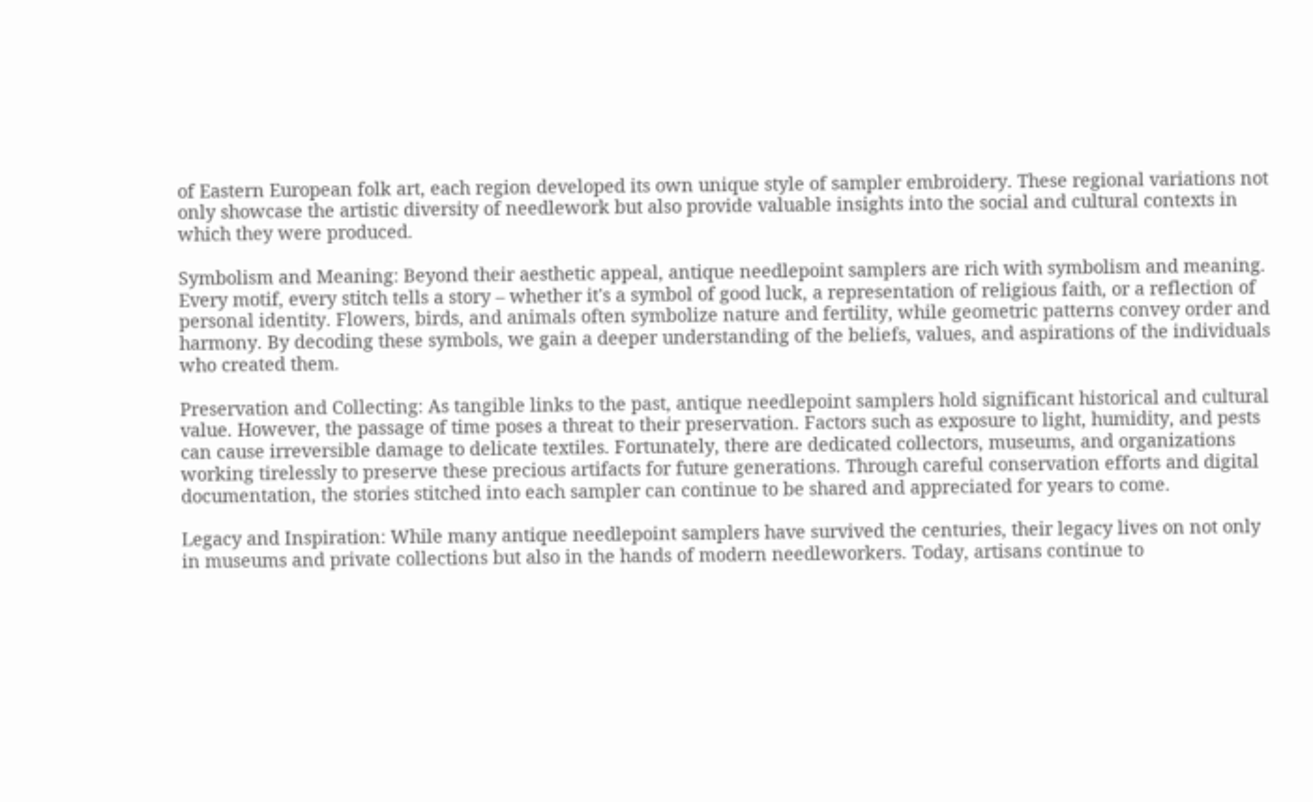of Eastern European folk art, each region developed its own unique style of sampler embroidery. These regional variations not only showcase the artistic diversity of needlework but also provide valuable insights into the social and cultural contexts in which they were produced.

Symbolism and Meaning: Beyond their aesthetic appeal, antique needlepoint samplers are rich with symbolism and meaning. Every motif, every stitch tells a story – whether it's a symbol of good luck, a representation of religious faith, or a reflection of personal identity. Flowers, birds, and animals often symbolize nature and fertility, while geometric patterns convey order and harmony. By decoding these symbols, we gain a deeper understanding of the beliefs, values, and aspirations of the individuals who created them.

Preservation and Collecting: As tangible links to the past, antique needlepoint samplers hold significant historical and cultural value. However, the passage of time poses a threat to their preservation. Factors such as exposure to light, humidity, and pests can cause irreversible damage to delicate textiles. Fortunately, there are dedicated collectors, museums, and organizations working tirelessly to preserve these precious artifacts for future generations. Through careful conservation efforts and digital documentation, the stories stitched into each sampler can continue to be shared and appreciated for years to come.

Legacy and Inspiration: While many antique needlepoint samplers have survived the centuries, their legacy lives on not only in museums and private collections but also in the hands of modern needleworkers. Today, artisans continue to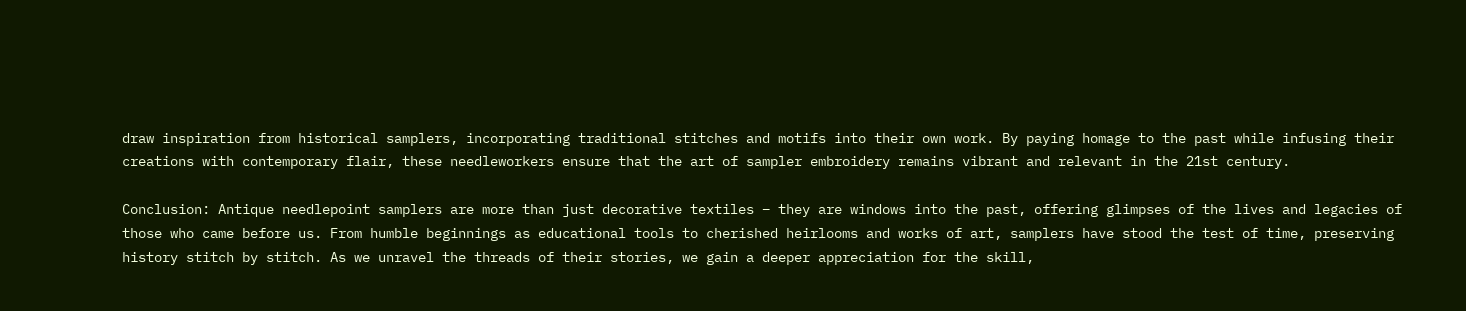draw inspiration from historical samplers, incorporating traditional stitches and motifs into their own work. By paying homage to the past while infusing their creations with contemporary flair, these needleworkers ensure that the art of sampler embroidery remains vibrant and relevant in the 21st century.

Conclusion: Antique needlepoint samplers are more than just decorative textiles – they are windows into the past, offering glimpses of the lives and legacies of those who came before us. From humble beginnings as educational tools to cherished heirlooms and works of art, samplers have stood the test of time, preserving history stitch by stitch. As we unravel the threads of their stories, we gain a deeper appreciation for the skill,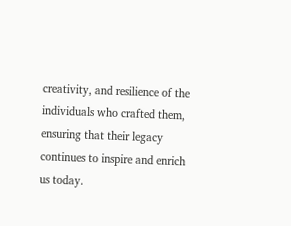creativity, and resilience of the individuals who crafted them, ensuring that their legacy continues to inspire and enrich us today.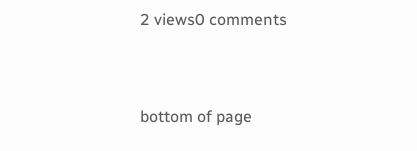2 views0 comments


bottom of page